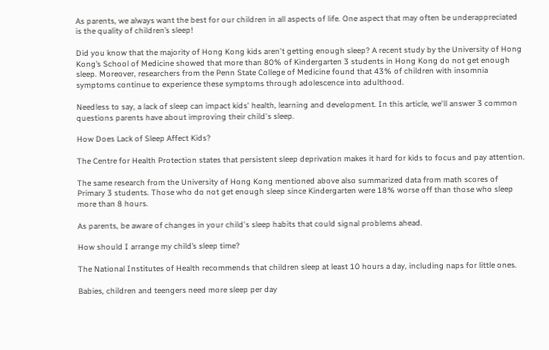As parents, we always want the best for our children in all aspects of life. One aspect that may often be underappreciated is the quality of children’s sleep!

Did you know that the majority of Hong Kong kids aren't getting enough sleep? A recent study by the University of Hong Kong’s School of Medicine showed that more than 80% of Kindergarten 3 students in Hong Kong do not get enough sleep. Moreover, researchers from the Penn State College of Medicine found that 43% of children with insomnia symptoms continue to experience these symptoms through adolescence into adulthood.

Needless to say, a lack of sleep can impact kids' health, learning and development. In this article, we'll answer 3 common questions parents have about improving their child's sleep.

How Does Lack of Sleep Affect Kids?

The Centre for Health Protection states that persistent sleep deprivation makes it hard for kids to focus and pay attention.

The same research from the University of Hong Kong mentioned above also summarized data from math scores of Primary 3 students. Those who do not get enough sleep since Kindergarten were 18% worse off than those who sleep more than 8 hours.

As parents, be aware of changes in your child's sleep habits that could signal problems ahead.

How should I arrange my child’s sleep time?

The National Institutes of Health recommends that children sleep at least 10 hours a day, including naps for little ones.

Babies, children and teengers need more sleep per day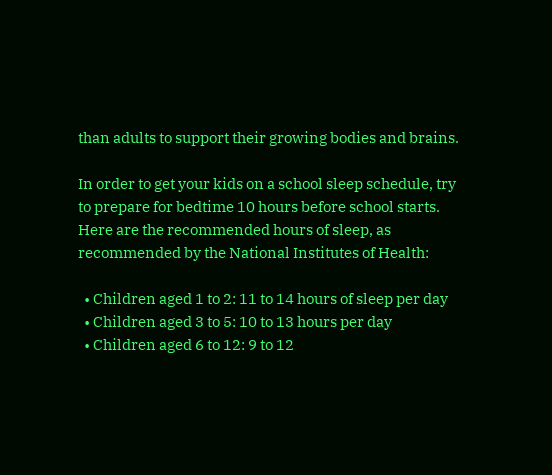than adults to support their growing bodies and brains.

In order to get your kids on a school sleep schedule, try to prepare for bedtime 10 hours before school starts. Here are the recommended hours of sleep, as recommended by the National Institutes of Health:

  • Children aged 1 to 2: 11 to 14 hours of sleep per day
  • Children aged 3 to 5: 10 to 13 hours per day
  • Children aged 6 to 12: 9 to 12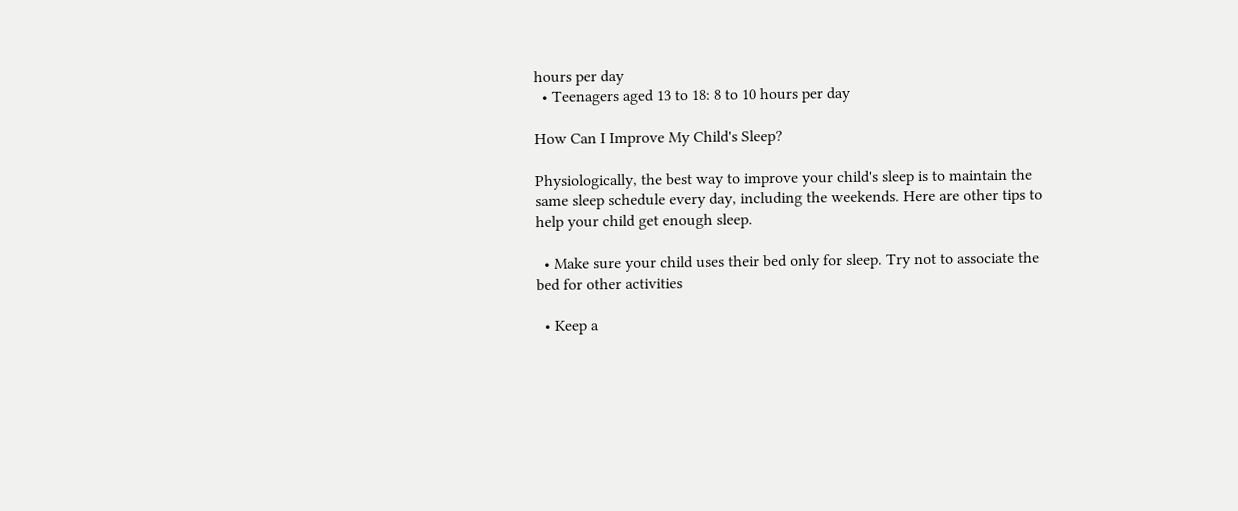hours per day
  • Teenagers aged 13 to 18: 8 to 10 hours per day

How Can I Improve My Child's Sleep?

Physiologically, the best way to improve your child's sleep is to maintain the same sleep schedule every day, including the weekends. Here are other tips to help your child get enough sleep.

  • Make sure your child uses their bed only for sleep. Try not to associate the bed for other activities

  • Keep a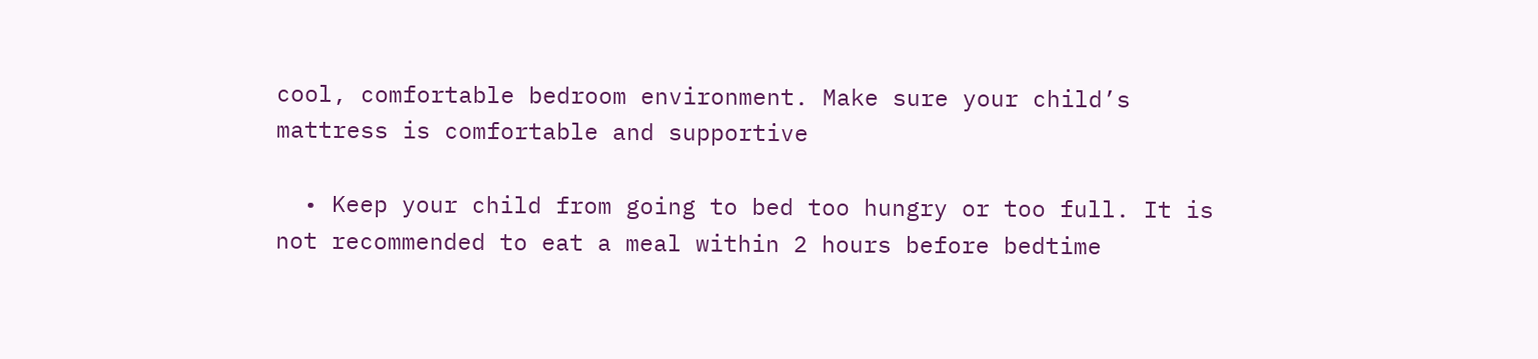cool, comfortable bedroom environment. Make sure your child’s mattress is comfortable and supportive

  • Keep your child from going to bed too hungry or too full. It is not recommended to eat a meal within 2 hours before bedtime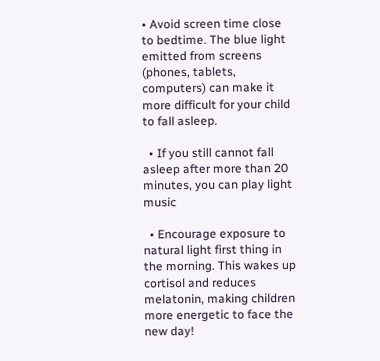• Avoid screen time close to bedtime. The blue light emitted from screens (phones, tablets, computers) can make it more difficult for your child to fall asleep.

  • If you still cannot fall asleep after more than 20 minutes, you can play light music

  • Encourage exposure to natural light first thing in the morning. This wakes up cortisol and reduces melatonin, making children more energetic to face the new day!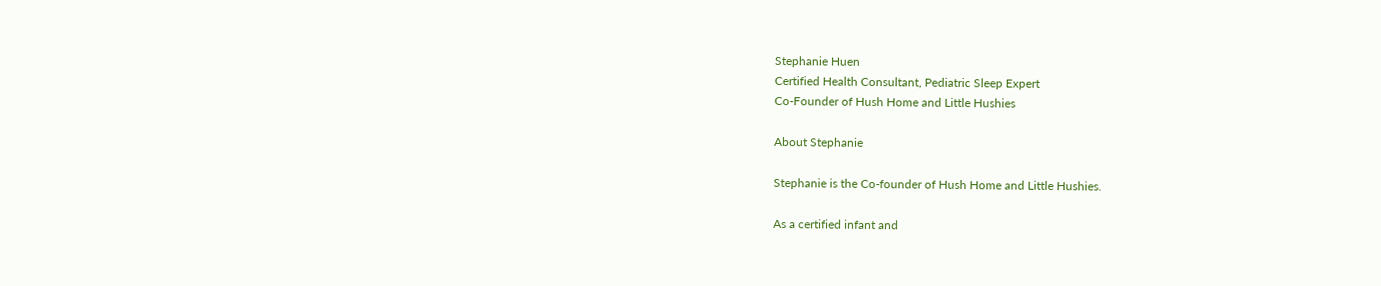Stephanie Huen
Certified Health Consultant, Pediatric Sleep Expert
Co-Founder of Hush Home and Little Hushies

About Stephanie

Stephanie is the Co-founder of Hush Home and Little Hushies.

As a certified infant and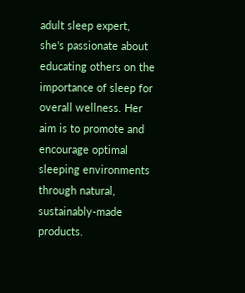adult sleep expert, she's passionate about educating others on the importance of sleep for overall wellness. Her aim is to promote and encourage optimal sleeping environments through natural, sustainably-made products.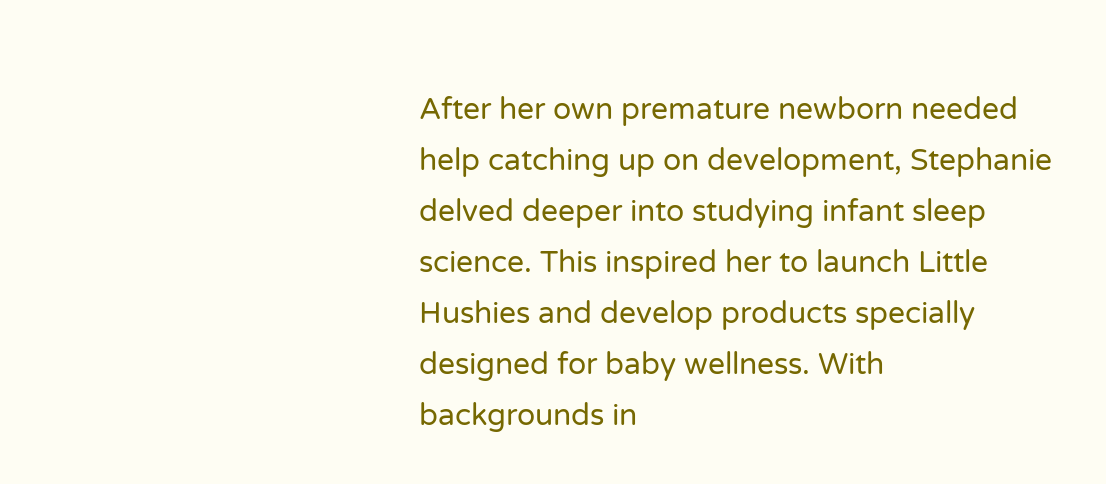After her own premature newborn needed help catching up on development, Stephanie delved deeper into studying infant sleep science. This inspired her to launch Little Hushies and develop products specially designed for baby wellness. With backgrounds in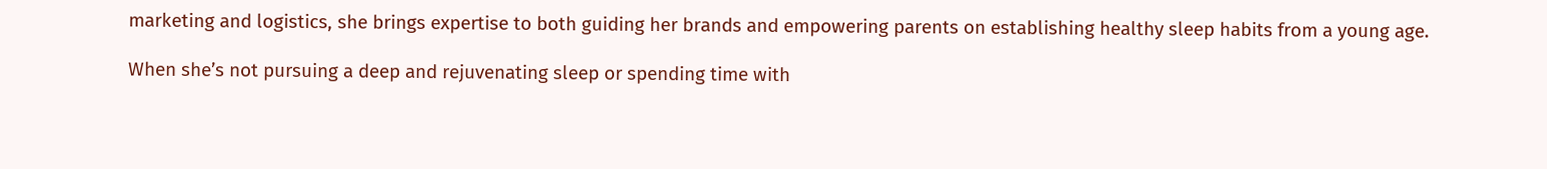marketing and logistics, she brings expertise to both guiding her brands and empowering parents on establishing healthy sleep habits from a young age.

When she’s not pursuing a deep and rejuvenating sleep or spending time with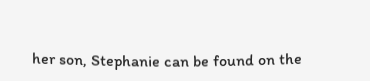her son, Stephanie can be found on the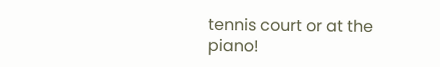tennis court or at the piano!